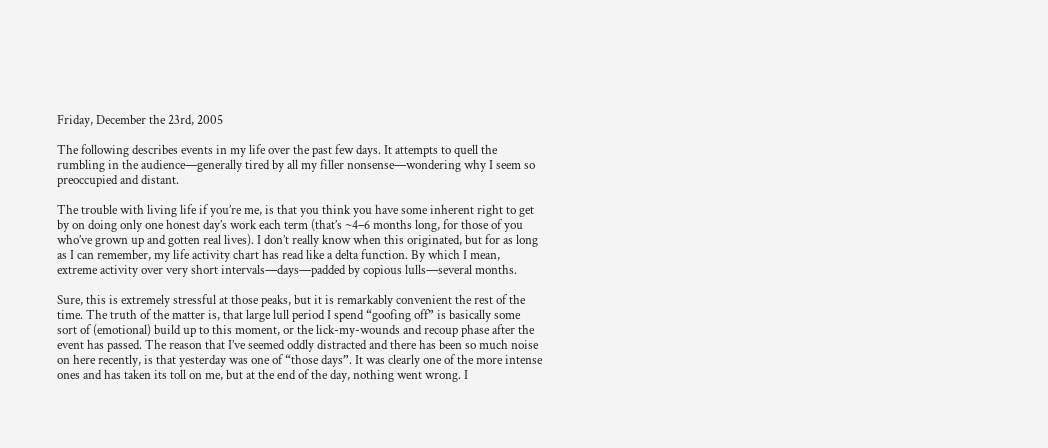Friday, December the 23rd, 2005

The following describes events in my life over the past few days. It attempts to quell the rumbling in the audience—generally tired by all my filler nonsense—wondering why I seem so preoccupied and distant.

The trouble with living life if you’re me, is that you think you have some inherent right to get by on doing only one honest day’s work each term (that’s ~4–6 months long, for those of you who’ve grown up and gotten real lives). I don’t really know when this originated, but for as long as I can remember, my life activity chart has read like a delta function. By which I mean, extreme activity over very short intervals—days—padded by copious lulls—several months.

Sure, this is extremely stressful at those peaks, but it is remarkably convenient the rest of the time. The truth of the matter is, that large lull period I spend “goofing off” is basically some sort of (emotional) build up to this moment, or the lick-my-wounds and recoup phase after the event has passed. The reason that I’ve seemed oddly distracted and there has been so much noise on here recently, is that yesterday was one of “those days”. It was clearly one of the more intense ones and has taken its toll on me, but at the end of the day, nothing went wrong. I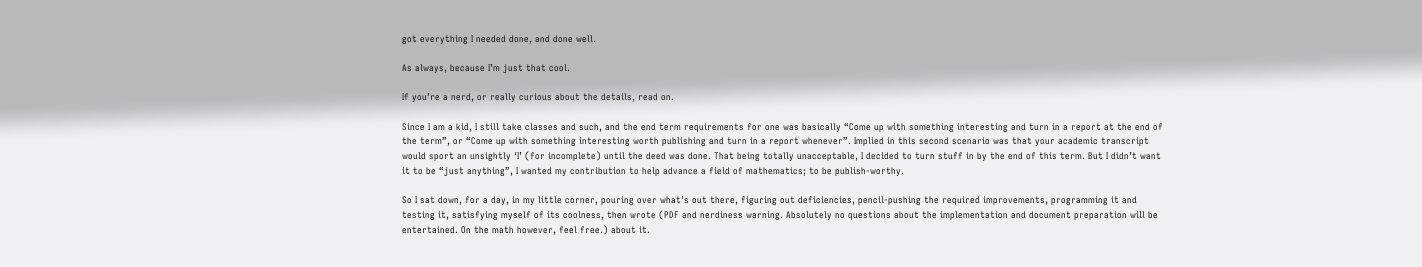got everything I needed done, and done well.

As always, because I’m just that cool.

If you’re a nerd, or really curious about the details, read on.

Since I am a kid, I still take classes and such, and the end term requirements for one was basically “Come up with something interesting and turn in a report at the end of the term”, or “Come up with something interesting worth publishing and turn in a report whenever”. Implied in this second scenario was that your academic transcript would sport an unsightly ‘I’ (for incomplete) until the deed was done. That being totally unacceptable, I decided to turn stuff in by the end of this term. But I didn’t want it to be “just anything”, I wanted my contribution to help advance a field of mathematics; to be publish-worthy.

So I sat down, for a day, in my little corner, pouring over what’s out there, figuring out deficiencies, pencil-pushing the required improvements, programming it and testing it, satisfying myself of its coolness, then wrote (PDF and nerdiness warning. Absolutely no questions about the implementation and document preparation will be entertained. On the math however, feel free.) about it.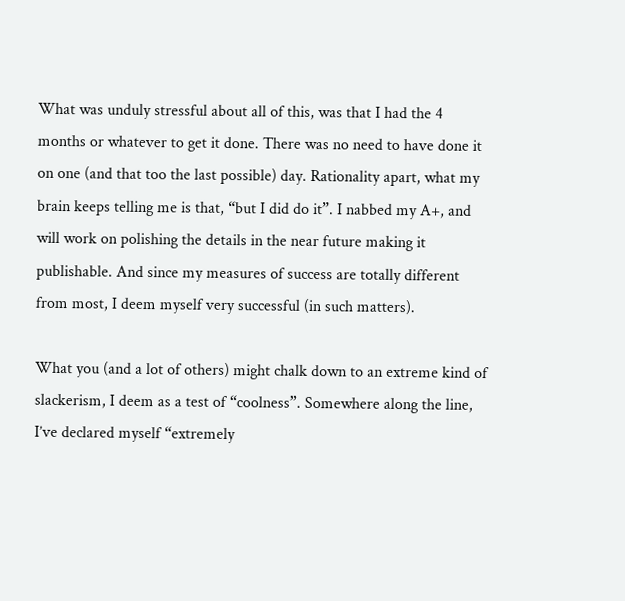What was unduly stressful about all of this, was that I had the 4 months or whatever to get it done. There was no need to have done it on one (and that too the last possible) day. Rationality apart, what my brain keeps telling me is that, “but I did do it”. I nabbed my A+, and will work on polishing the details in the near future making it publishable. And since my measures of success are totally different from most, I deem myself very successful (in such matters).

What you (and a lot of others) might chalk down to an extreme kind of slackerism, I deem as a test of “coolness”. Somewhere along the line, I’ve declared myself “extremely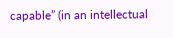capable” (in an intellectual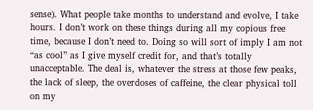sense). What people take months to understand and evolve, I take hours. I don’t work on these things during all my copious free time, because I don’t need to. Doing so will sort of imply I am not “as cool” as I give myself credit for, and that’s totally unacceptable. The deal is, whatever the stress at those few peaks, the lack of sleep, the overdoses of caffeine, the clear physical toll on my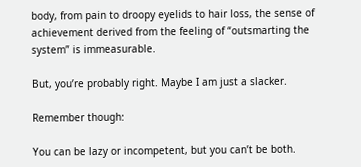body, from pain to droopy eyelids to hair loss, the sense of achievement derived from the feeling of “outsmarting the system” is immeasurable.

But, you’re probably right. Maybe I am just a slacker.

Remember though:

You can be lazy or incompetent, but you can’t be both.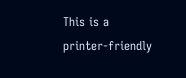This is a printer-friendly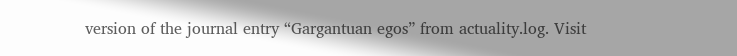version of the journal entry “Gargantuan egos” from actuality.log. Visit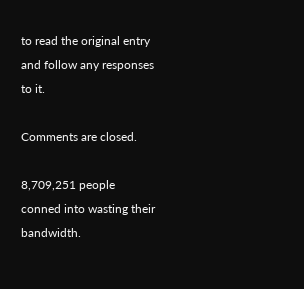to read the original entry and follow any responses to it.

Comments are closed.

8,709,251 people conned into wasting their bandwidth.